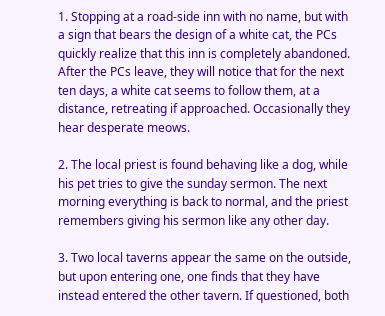1. Stopping at a road-side inn with no name, but with a sign that bears the design of a white cat, the PCs quickly realize that this inn is completely abandoned. After the PCs leave, they will notice that for the next ten days, a white cat seems to follow them, at a distance, retreating if approached. Occasionally they hear desperate meows.

2. The local priest is found behaving like a dog, while his pet tries to give the sunday sermon. The next morning everything is back to normal, and the priest remembers giving his sermon like any other day.

3. Two local taverns appear the same on the outside, but upon entering one, one finds that they have instead entered the other tavern. If questioned, both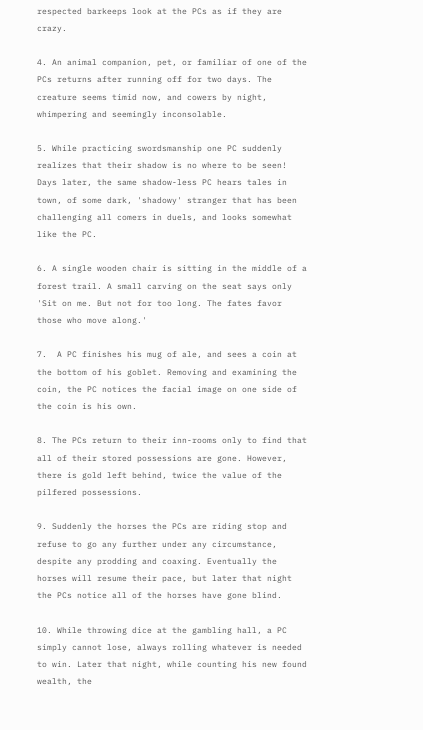respected barkeeps look at the PCs as if they are crazy.

4. An animal companion, pet, or familiar of one of the PCs returns after running off for two days. The creature seems timid now, and cowers by night, whimpering and seemingly inconsolable.

5. While practicing swordsmanship one PC suddenly realizes that their shadow is no where to be seen! Days later, the same shadow-less PC hears tales in town, of some dark, 'shadowy' stranger that has been challenging all comers in duels, and looks somewhat like the PC.

6. A single wooden chair is sitting in the middle of a forest trail. A small carving on the seat says only 'Sit on me. But not for too long. The fates favor those who move along.'

7.  A PC finishes his mug of ale, and sees a coin at the bottom of his goblet. Removing and examining the coin, the PC notices the facial image on one side of the coin is his own.

8. The PCs return to their inn-rooms only to find that all of their stored possessions are gone. However, there is gold left behind, twice the value of the pilfered possessions.

9. Suddenly the horses the PCs are riding stop and refuse to go any further under any circumstance, despite any prodding and coaxing. Eventually the horses will resume their pace, but later that night the PCs notice all of the horses have gone blind.

10. While throwing dice at the gambling hall, a PC simply cannot lose, always rolling whatever is needed to win. Later that night, while counting his new found wealth, the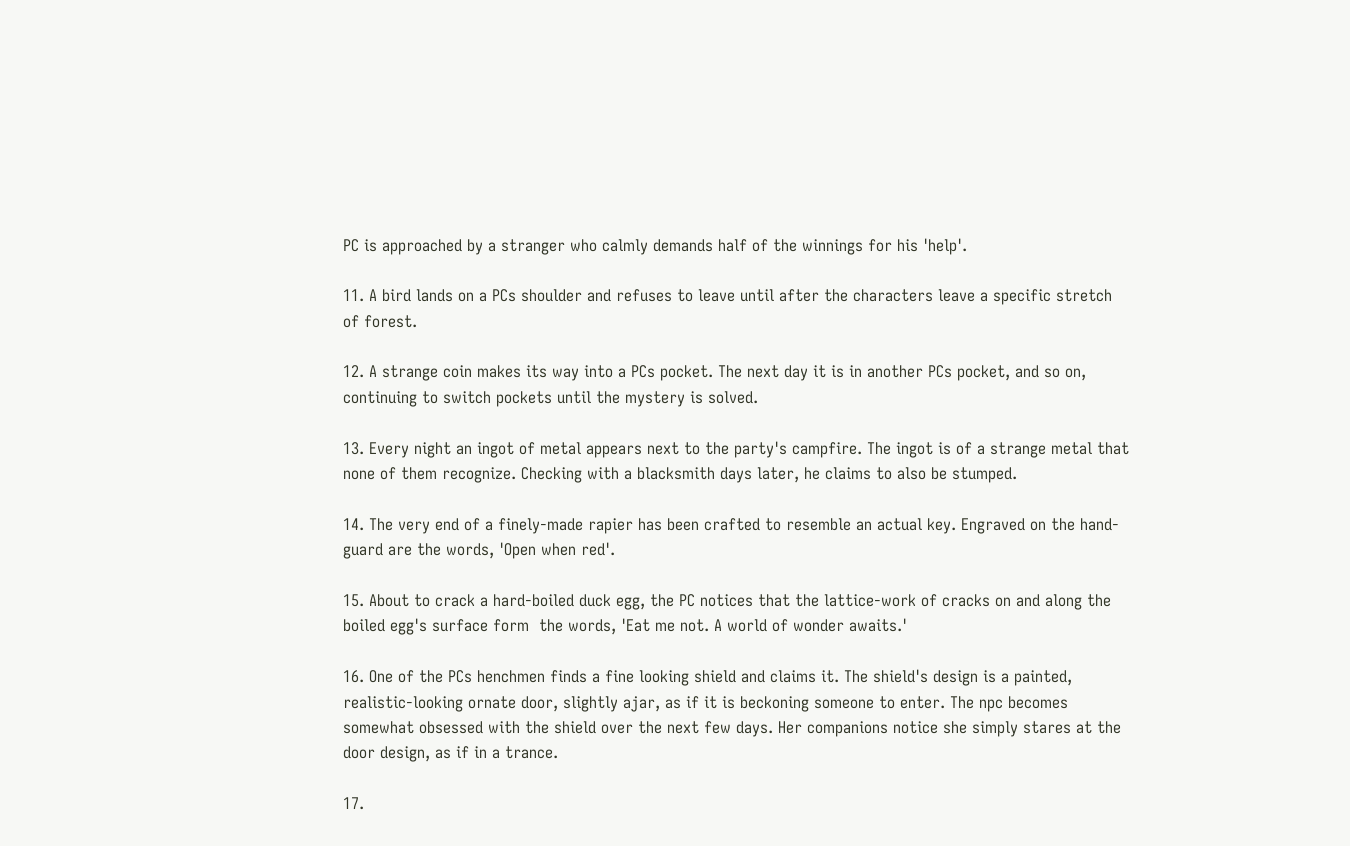PC is approached by a stranger who calmly demands half of the winnings for his 'help'.

11. A bird lands on a PCs shoulder and refuses to leave until after the characters leave a specific stretch of forest.

12. A strange coin makes its way into a PCs pocket. The next day it is in another PCs pocket, and so on, continuing to switch pockets until the mystery is solved.

13. Every night an ingot of metal appears next to the party's campfire. The ingot is of a strange metal that none of them recognize. Checking with a blacksmith days later, he claims to also be stumped.

14. The very end of a finely-made rapier has been crafted to resemble an actual key. Engraved on the hand-guard are the words, 'Open when red'.

15. About to crack a hard-boiled duck egg, the PC notices that the lattice-work of cracks on and along the boiled egg's surface form  the words, 'Eat me not. A world of wonder awaits.'

16. One of the PCs henchmen finds a fine looking shield and claims it. The shield's design is a painted, realistic-looking ornate door, slightly ajar, as if it is beckoning someone to enter. The npc becomes somewhat obsessed with the shield over the next few days. Her companions notice she simply stares at the door design, as if in a trance.

17.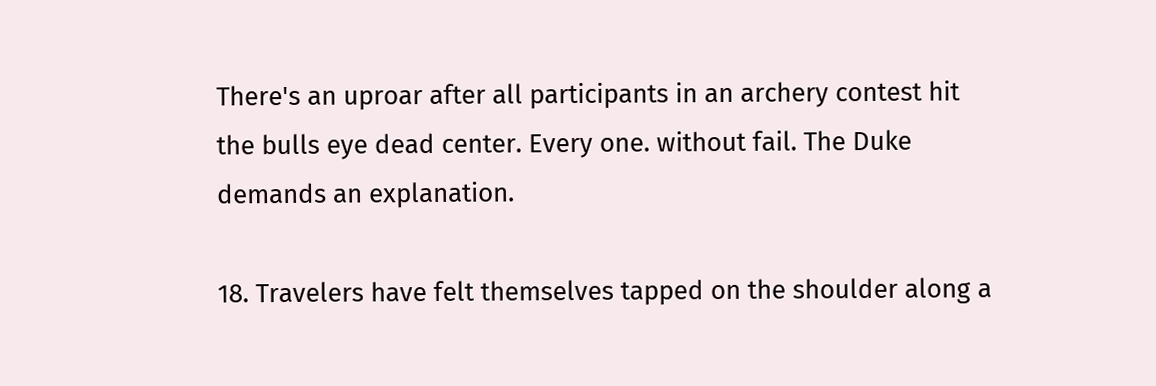There's an uproar after all participants in an archery contest hit the bulls eye dead center. Every one. without fail. The Duke demands an explanation.

18. Travelers have felt themselves tapped on the shoulder along a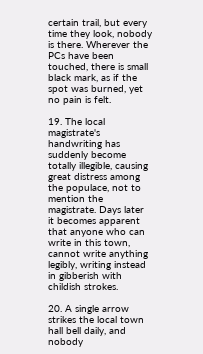certain trail, but every time they look, nobody is there. Wherever the PCs have been touched, there is small black mark, as if the spot was burned, yet no pain is felt.

19. The local magistrate's handwriting has suddenly become totally illegible, causing great distress among the populace, not to mention the magistrate. Days later it becomes apparent that anyone who can write in this town, cannot write anything legibly, writing instead in gibberish with childish strokes.

20. A single arrow strikes the local town hall bell daily, and nobody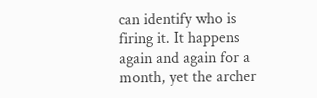can identify who is firing it. It happens again and again for a month, yet the archer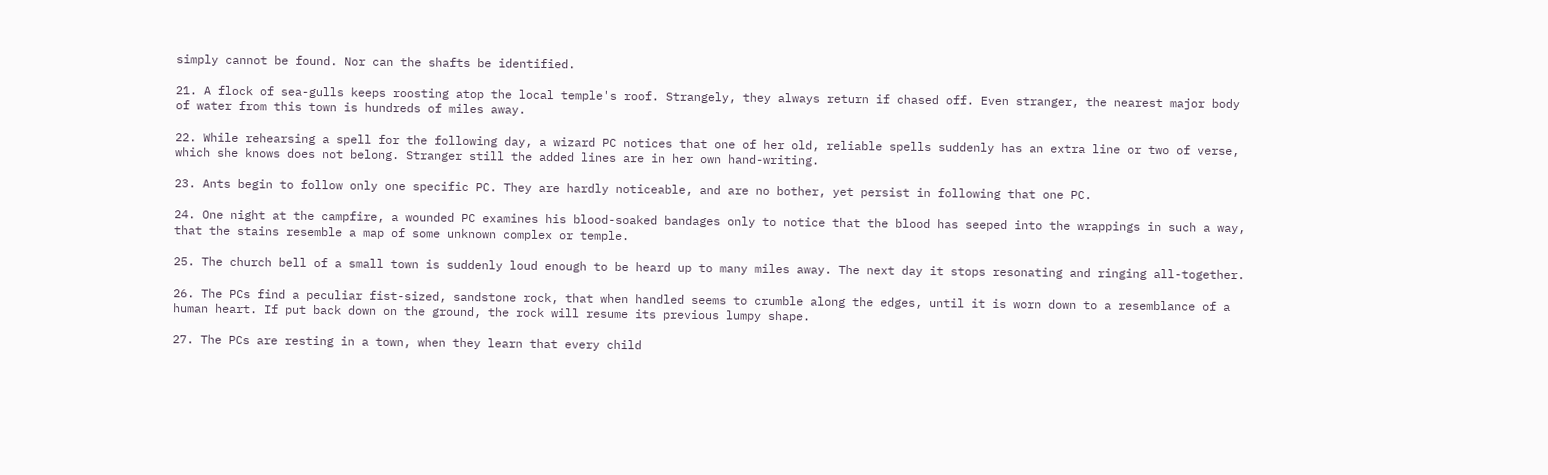simply cannot be found. Nor can the shafts be identified.

21. A flock of sea-gulls keeps roosting atop the local temple's roof. Strangely, they always return if chased off. Even stranger, the nearest major body of water from this town is hundreds of miles away.

22. While rehearsing a spell for the following day, a wizard PC notices that one of her old, reliable spells suddenly has an extra line or two of verse, which she knows does not belong. Stranger still the added lines are in her own hand-writing.

23. Ants begin to follow only one specific PC. They are hardly noticeable, and are no bother, yet persist in following that one PC.

24. One night at the campfire, a wounded PC examines his blood-soaked bandages only to notice that the blood has seeped into the wrappings in such a way, that the stains resemble a map of some unknown complex or temple.

25. The church bell of a small town is suddenly loud enough to be heard up to many miles away. The next day it stops resonating and ringing all-together.

26. The PCs find a peculiar fist-sized, sandstone rock, that when handled seems to crumble along the edges, until it is worn down to a resemblance of a human heart. If put back down on the ground, the rock will resume its previous lumpy shape.

27. The PCs are resting in a town, when they learn that every child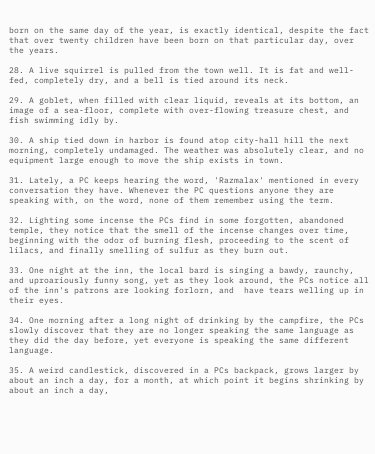born on the same day of the year, is exactly identical, despite the fact that over twenty children have been born on that particular day, over the years.

28. A live squirrel is pulled from the town well. It is fat and well-fed, completely dry, and a bell is tied around its neck.

29. A goblet, when filled with clear liquid, reveals at its bottom, an image of a sea-floor, complete with over-flowing treasure chest, and fish swimming idly by.

30. A ship tied down in harbor is found atop city-hall hill the next morning, completely undamaged. The weather was absolutely clear, and no equipment large enough to move the ship exists in town.

31. Lately, a PC keeps hearing the word, 'Razmalax' mentioned in every conversation they have. Whenever the PC questions anyone they are speaking with, on the word, none of them remember using the term.

32. Lighting some incense the PCs find in some forgotten, abandoned temple, they notice that the smell of the incense changes over time, beginning with the odor of burning flesh, proceeding to the scent of lilacs, and finally smelling of sulfur as they burn out.

33. One night at the inn, the local bard is singing a bawdy, raunchy, and uproariously funny song, yet as they look around, the PCs notice all of the inn's patrons are looking forlorn, and  have tears welling up in their eyes.

34. One morning after a long night of drinking by the campfire, the PCs slowly discover that they are no longer speaking the same language as they did the day before, yet everyone is speaking the same different language.

35. A weird candlestick, discovered in a PCs backpack, grows larger by about an inch a day, for a month, at which point it begins shrinking by about an inch a day,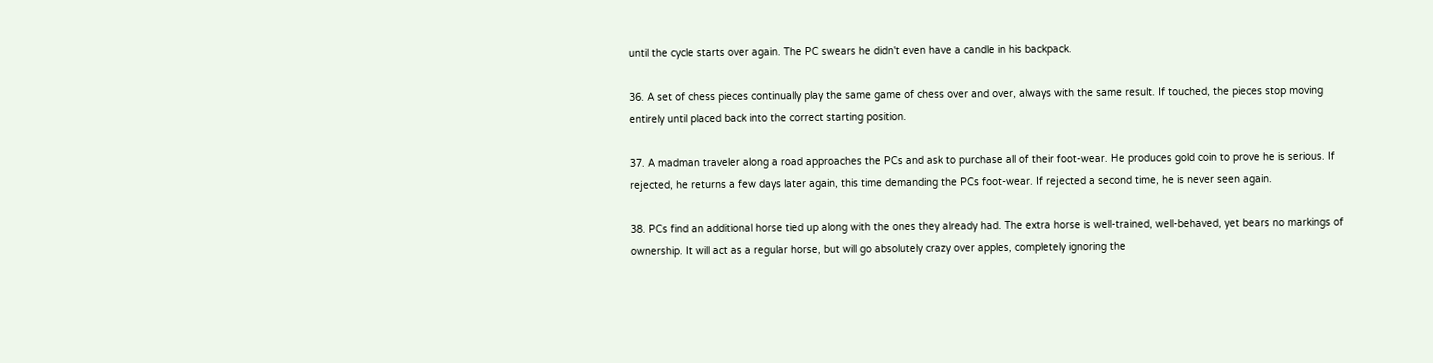until the cycle starts over again. The PC swears he didn't even have a candle in his backpack.

36. A set of chess pieces continually play the same game of chess over and over, always with the same result. If touched, the pieces stop moving entirely until placed back into the correct starting position.

37. A madman traveler along a road approaches the PCs and ask to purchase all of their foot-wear. He produces gold coin to prove he is serious. If rejected, he returns a few days later again, this time demanding the PCs foot-wear. If rejected a second time, he is never seen again.

38. PCs find an additional horse tied up along with the ones they already had. The extra horse is well-trained, well-behaved, yet bears no markings of ownership. It will act as a regular horse, but will go absolutely crazy over apples, completely ignoring the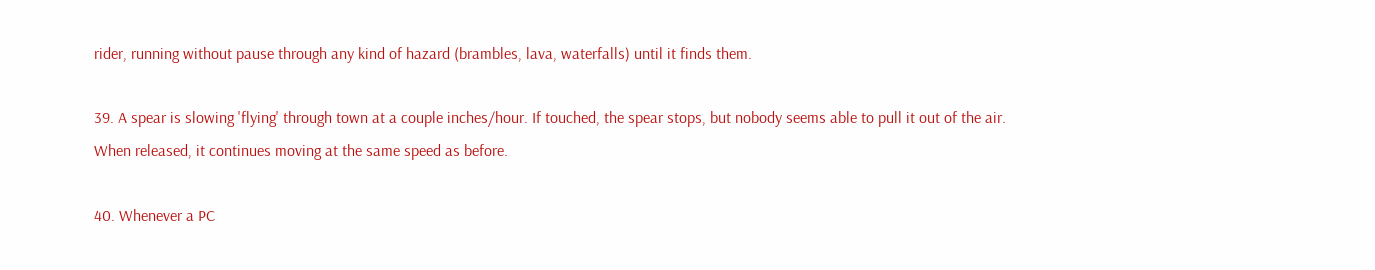rider, running without pause through any kind of hazard (brambles, lava, waterfalls) until it finds them.

39. A spear is slowing 'flying' through town at a couple inches/hour. If touched, the spear stops, but nobody seems able to pull it out of the air. When released, it continues moving at the same speed as before.

40. Whenever a PC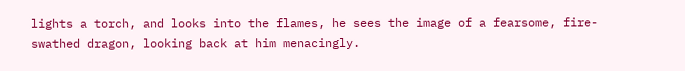lights a torch, and looks into the flames, he sees the image of a fearsome, fire-swathed dragon, looking back at him menacingly.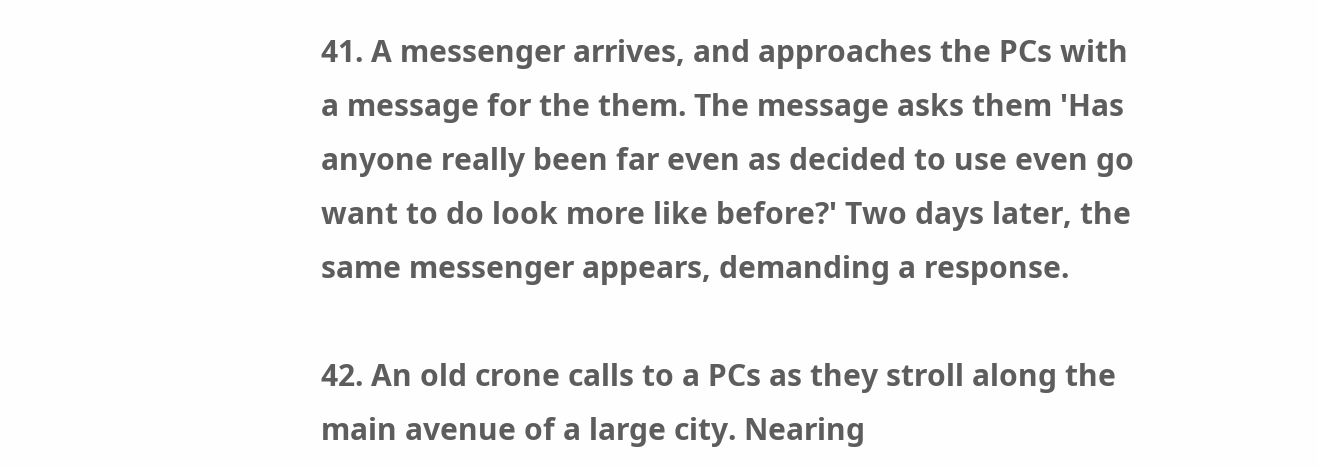41. A messenger arrives, and approaches the PCs with a message for the them. The message asks them 'Has anyone really been far even as decided to use even go want to do look more like before?' Two days later, the same messenger appears, demanding a response.

42. An old crone calls to a PCs as they stroll along the main avenue of a large city. Nearing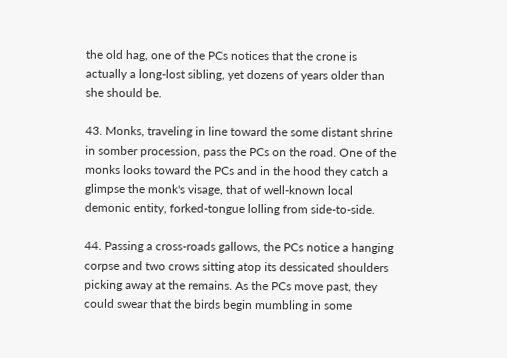the old hag, one of the PCs notices that the crone is actually a long-lost sibling, yet dozens of years older than she should be.

43. Monks, traveling in line toward the some distant shrine in somber procession, pass the PCs on the road. One of the monks looks toward the PCs and in the hood they catch a glimpse the monk's visage, that of well-known local demonic entity, forked-tongue lolling from side-to-side.

44. Passing a cross-roads gallows, the PCs notice a hanging corpse and two crows sitting atop its dessicated shoulders picking away at the remains. As the PCs move past, they could swear that the birds begin mumbling in some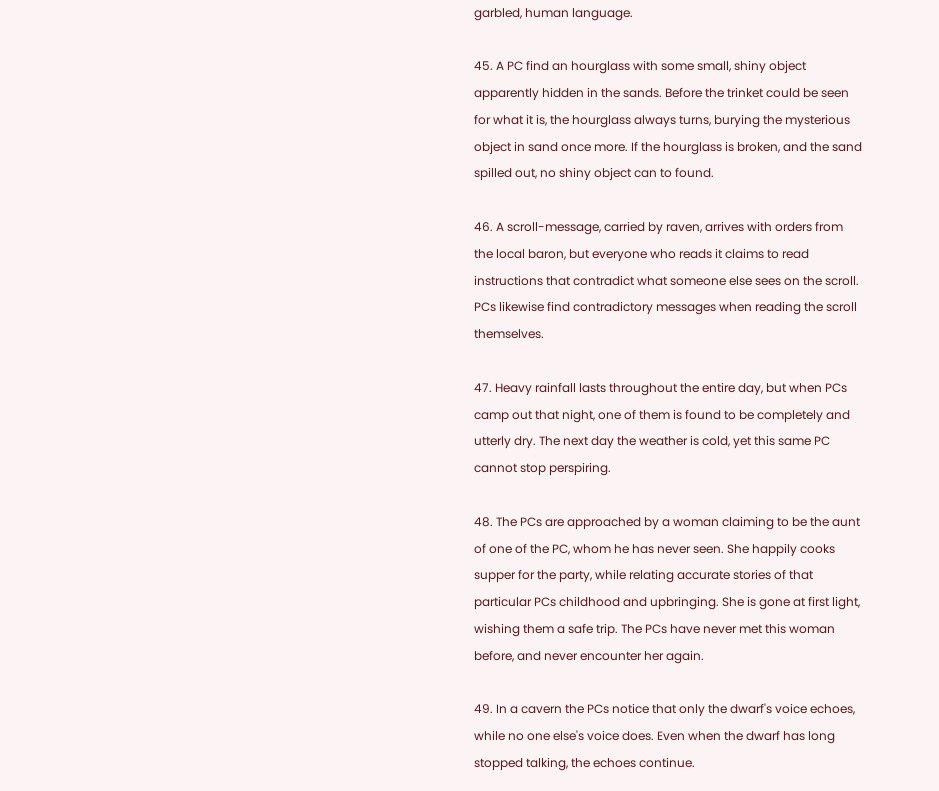garbled, human language.

45. A PC find an hourglass with some small, shiny object apparently hidden in the sands. Before the trinket could be seen for what it is, the hourglass always turns, burying the mysterious object in sand once more. If the hourglass is broken, and the sand spilled out, no shiny object can to found.

46. A scroll-message, carried by raven, arrives with orders from the local baron, but everyone who reads it claims to read instructions that contradict what someone else sees on the scroll. PCs likewise find contradictory messages when reading the scroll themselves.

47. Heavy rainfall lasts throughout the entire day, but when PCs camp out that night, one of them is found to be completely and utterly dry. The next day the weather is cold, yet this same PC cannot stop perspiring.

48. The PCs are approached by a woman claiming to be the aunt of one of the PC, whom he has never seen. She happily cooks supper for the party, while relating accurate stories of that particular PCs childhood and upbringing. She is gone at first light, wishing them a safe trip. The PCs have never met this woman before, and never encounter her again.

49. In a cavern the PCs notice that only the dwarf's voice echoes, while no one else's voice does. Even when the dwarf has long stopped talking, the echoes continue.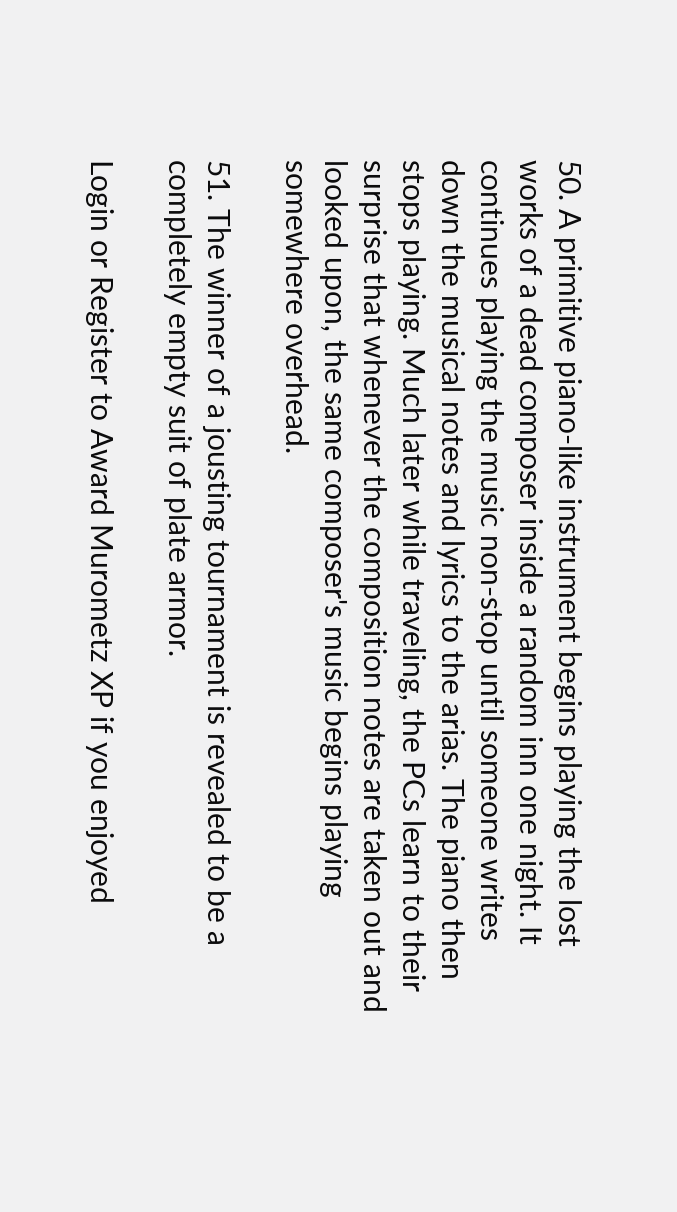50. A primitive piano-like instrument begins playing the lost works of a dead composer inside a random inn one night. It continues playing the music non-stop until someone writes down the musical notes and lyrics to the arias. The piano then stops playing. Much later while traveling, the PCs learn to their surprise that whenever the composition notes are taken out and looked upon, the same composer's music begins playing somewhere overhead.

51. The winner of a jousting tournament is revealed to be a completely empty suit of plate armor.

Login or Register to Award Murometz XP if you enjoyed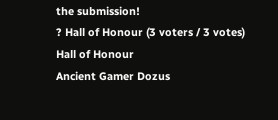the submission!
? Hall of Honour (3 voters / 3 votes)
Hall of Honour
Ancient Gamer Dozus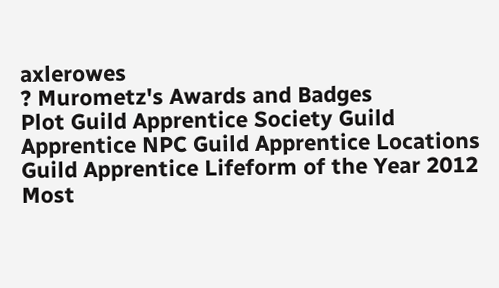axlerowes
? Murometz's Awards and Badges
Plot Guild Apprentice Society Guild Apprentice NPC Guild Apprentice Locations Guild Apprentice Lifeform of the Year 2012 Most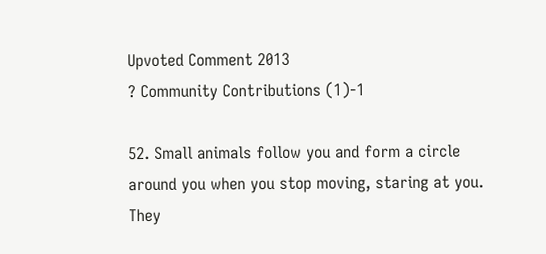Upvoted Comment 2013
? Community Contributions (1)-1

52. Small animals follow you and form a circle around you when you stop moving, staring at you. They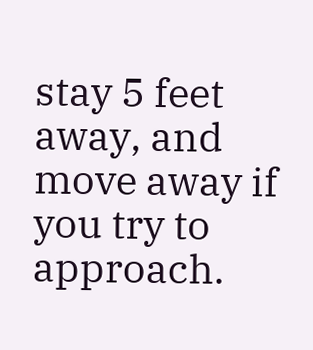stay 5 feet away, and move away if you try to approach.